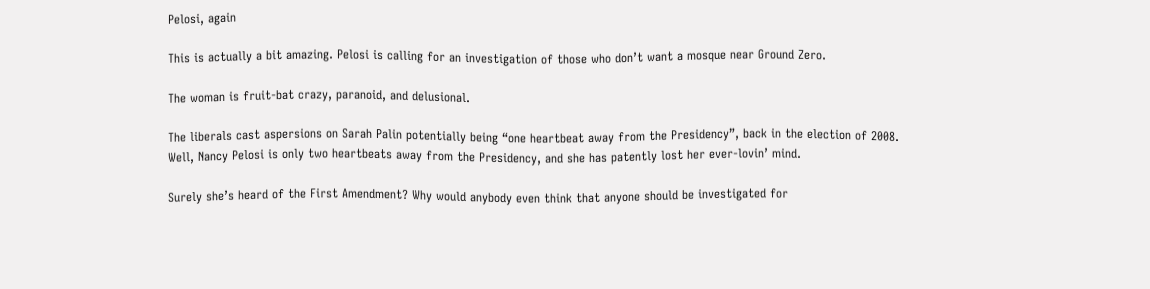Pelosi, again

This is actually a bit amazing. Pelosi is calling for an investigation of those who don’t want a mosque near Ground Zero.

The woman is fruit-bat crazy, paranoid, and delusional.

The liberals cast aspersions on Sarah Palin potentially being “one heartbeat away from the Presidency”, back in the election of 2008. Well, Nancy Pelosi is only two heartbeats away from the Presidency, and she has patently lost her ever-lovin’ mind.

Surely she’s heard of the First Amendment? Why would anybody even think that anyone should be investigated for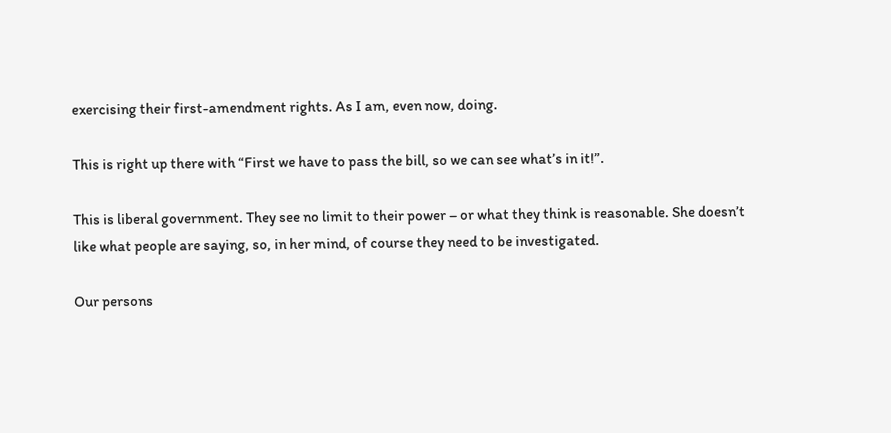exercising their first-amendment rights. As I am, even now, doing.

This is right up there with “First we have to pass the bill, so we can see what’s in it!”.

This is liberal government. They see no limit to their power – or what they think is reasonable. She doesn’t like what people are saying, so, in her mind, of course they need to be investigated.

Our persons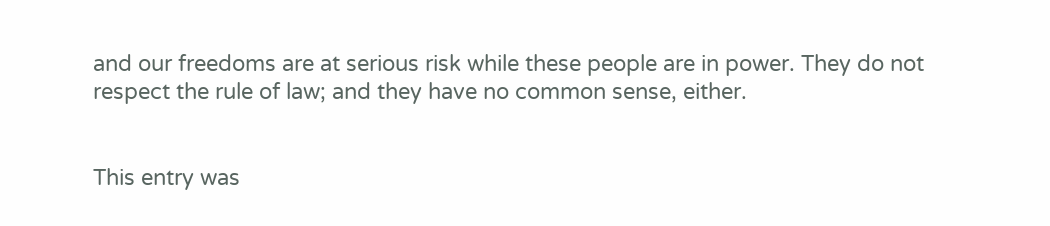and our freedoms are at serious risk while these people are in power. They do not respect the rule of law; and they have no common sense, either.


This entry was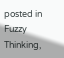posted in Fuzzy Thinking,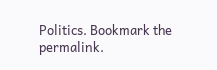Politics. Bookmark the permalink.